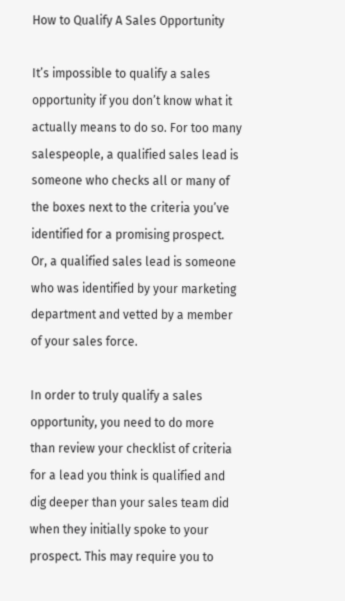How to Qualify A Sales Opportunity

It’s impossible to qualify a sales opportunity if you don’t know what it actually means to do so. For too many salespeople, a qualified sales lead is someone who checks all or many of the boxes next to the criteria you’ve identified for a promising prospect. Or, a qualified sales lead is someone who was identified by your marketing department and vetted by a member of your sales force.

In order to truly qualify a sales opportunity, you need to do more than review your checklist of criteria for a lead you think is qualified and dig deeper than your sales team did when they initially spoke to your prospect. This may require you to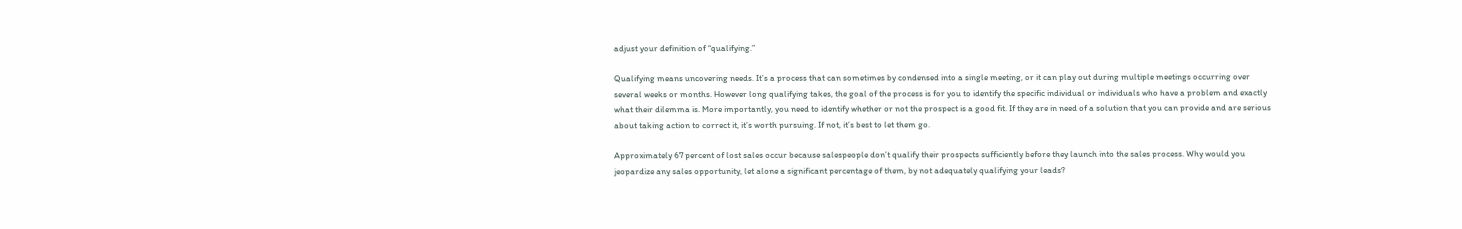adjust your definition of “qualifying.”

Qualifying means uncovering needs. It’s a process that can sometimes by condensed into a single meeting, or it can play out during multiple meetings occurring over several weeks or months. However long qualifying takes, the goal of the process is for you to identify the specific individual or individuals who have a problem and exactly what their dilemma is. More importantly, you need to identify whether or not the prospect is a good fit. If they are in need of a solution that you can provide and are serious about taking action to correct it, it’s worth pursuing. If not, it’s best to let them go.

Approximately 67 percent of lost sales occur because salespeople don’t qualify their prospects sufficiently before they launch into the sales process. Why would you jeopardize any sales opportunity, let alone a significant percentage of them, by not adequately qualifying your leads?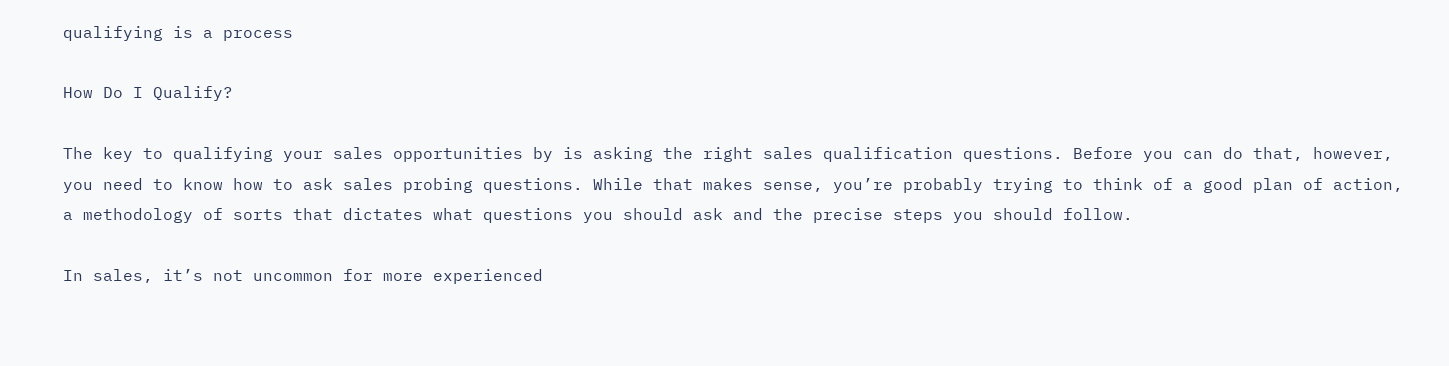qualifying is a process

How Do I Qualify?

The key to qualifying your sales opportunities by is asking the right sales qualification questions. Before you can do that, however, you need to know how to ask sales probing questions. While that makes sense, you’re probably trying to think of a good plan of action, a methodology of sorts that dictates what questions you should ask and the precise steps you should follow.

In sales, it’s not uncommon for more experienced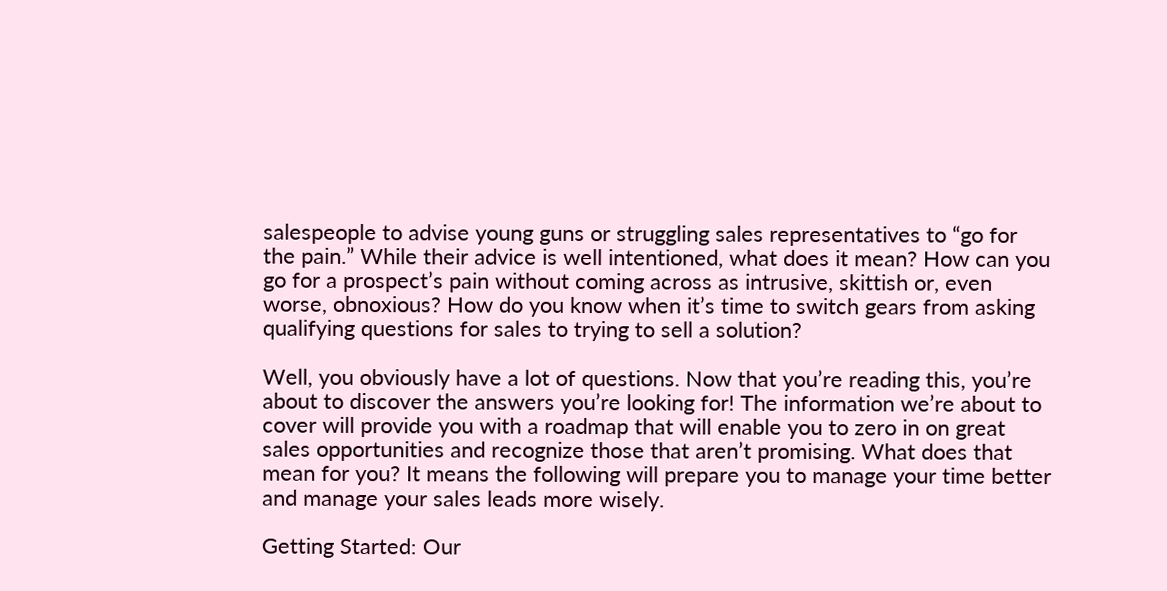salespeople to advise young guns or struggling sales representatives to “go for the pain.” While their advice is well intentioned, what does it mean? How can you go for a prospect’s pain without coming across as intrusive, skittish or, even worse, obnoxious? How do you know when it’s time to switch gears from asking qualifying questions for sales to trying to sell a solution?

Well, you obviously have a lot of questions. Now that you’re reading this, you’re about to discover the answers you’re looking for! The information we’re about to cover will provide you with a roadmap that will enable you to zero in on great sales opportunities and recognize those that aren’t promising. What does that mean for you? It means the following will prepare you to manage your time better and manage your sales leads more wisely.

Getting Started: Our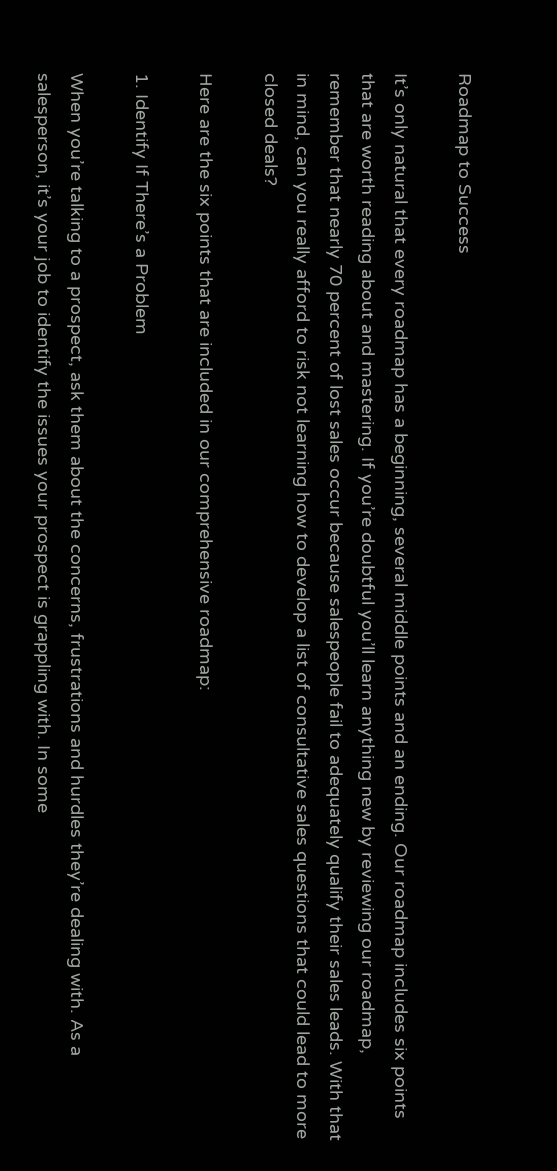Roadmap to Success

It’s only natural that every roadmap has a beginning, several middle points and an ending. Our roadmap includes six points that are worth reading about and mastering. If you’re doubtful you’ll learn anything new by reviewing our roadmap, remember that nearly 70 percent of lost sales occur because salespeople fail to adequately qualify their sales leads. With that in mind, can you really afford to risk not learning how to develop a list of consultative sales questions that could lead to more closed deals?

Here are the six points that are included in our comprehensive roadmap:

1. Identify If There’s a Problem

When you’re talking to a prospect, ask them about the concerns, frustrations and hurdles they’re dealing with. As a salesperson, it’s your job to identify the issues your prospect is grappling with. In some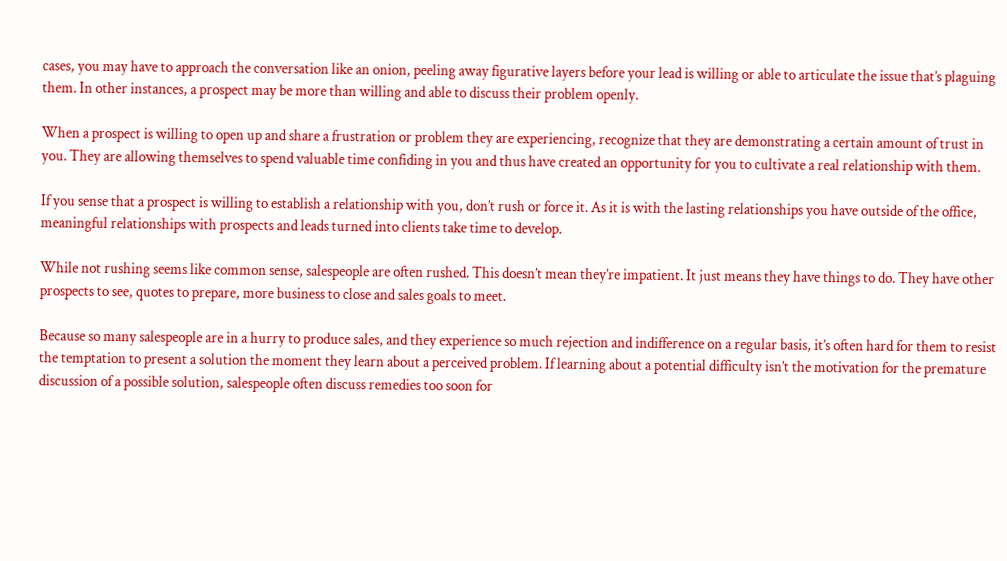cases, you may have to approach the conversation like an onion, peeling away figurative layers before your lead is willing or able to articulate the issue that’s plaguing them. In other instances, a prospect may be more than willing and able to discuss their problem openly.

When a prospect is willing to open up and share a frustration or problem they are experiencing, recognize that they are demonstrating a certain amount of trust in you. They are allowing themselves to spend valuable time confiding in you and thus have created an opportunity for you to cultivate a real relationship with them.

If you sense that a prospect is willing to establish a relationship with you, don’t rush or force it. As it is with the lasting relationships you have outside of the office, meaningful relationships with prospects and leads turned into clients take time to develop.

While not rushing seems like common sense, salespeople are often rushed. This doesn’t mean they’re impatient. It just means they have things to do. They have other prospects to see, quotes to prepare, more business to close and sales goals to meet.

Because so many salespeople are in a hurry to produce sales, and they experience so much rejection and indifference on a regular basis, it’s often hard for them to resist the temptation to present a solution the moment they learn about a perceived problem. If learning about a potential difficulty isn’t the motivation for the premature discussion of a possible solution, salespeople often discuss remedies too soon for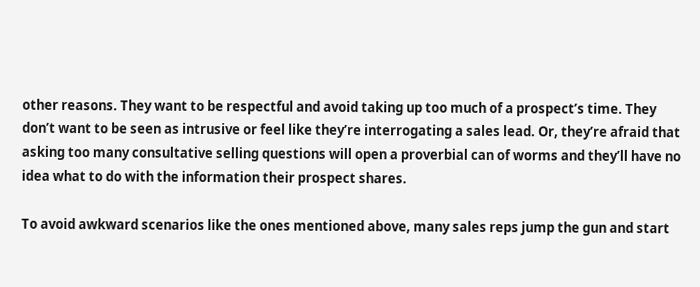other reasons. They want to be respectful and avoid taking up too much of a prospect’s time. They don’t want to be seen as intrusive or feel like they’re interrogating a sales lead. Or, they’re afraid that asking too many consultative selling questions will open a proverbial can of worms and they’ll have no idea what to do with the information their prospect shares.

To avoid awkward scenarios like the ones mentioned above, many sales reps jump the gun and start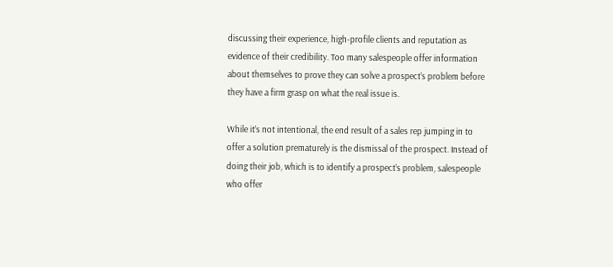discussing their experience, high-profile clients and reputation as evidence of their credibility. Too many salespeople offer information about themselves to prove they can solve a prospect’s problem before they have a firm grasp on what the real issue is.

While it’s not intentional, the end result of a sales rep jumping in to offer a solution prematurely is the dismissal of the prospect. Instead of doing their job, which is to identify a prospect’s problem, salespeople who offer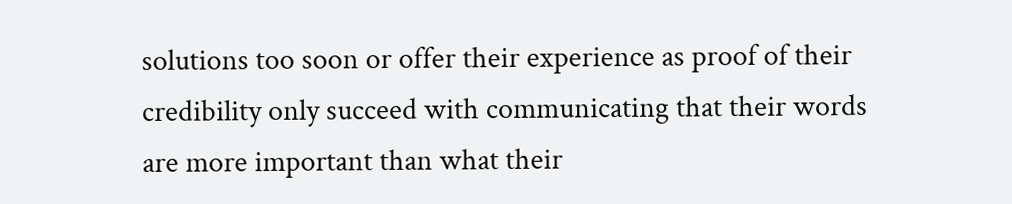solutions too soon or offer their experience as proof of their credibility only succeed with communicating that their words are more important than what their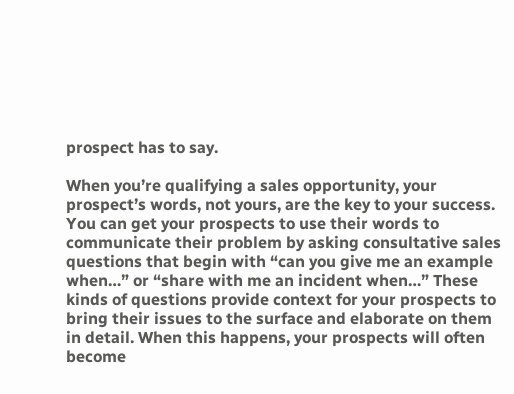prospect has to say.

When you’re qualifying a sales opportunity, your prospect’s words, not yours, are the key to your success. You can get your prospects to use their words to communicate their problem by asking consultative sales questions that begin with “can you give me an example when…” or “share with me an incident when…” These kinds of questions provide context for your prospects to bring their issues to the surface and elaborate on them in detail. When this happens, your prospects will often become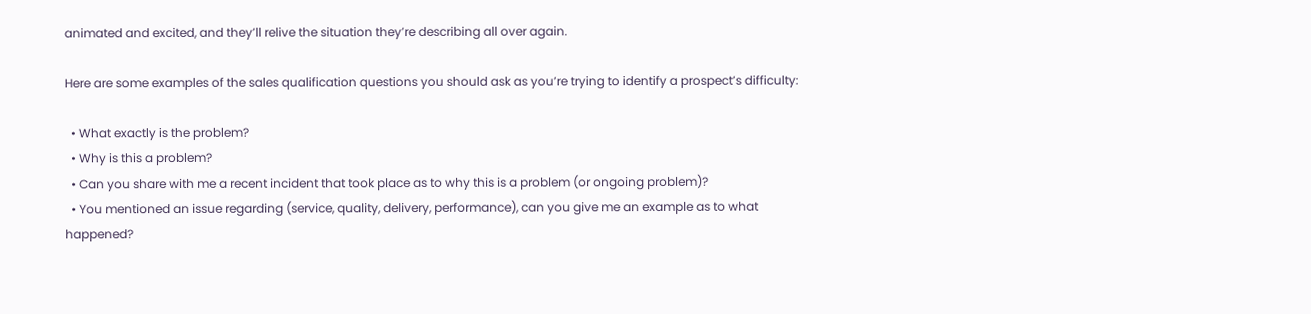animated and excited, and they’ll relive the situation they’re describing all over again.

Here are some examples of the sales qualification questions you should ask as you’re trying to identify a prospect’s difficulty:

  • What exactly is the problem?
  • Why is this a problem?
  • Can you share with me a recent incident that took place as to why this is a problem (or ongoing problem)?
  • You mentioned an issue regarding (service, quality, delivery, performance), can you give me an example as to what happened?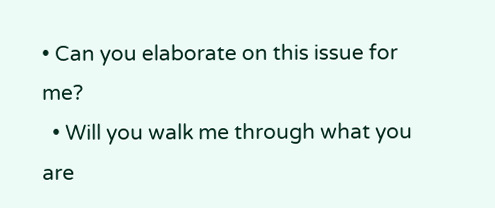• Can you elaborate on this issue for me?
  • Will you walk me through what you are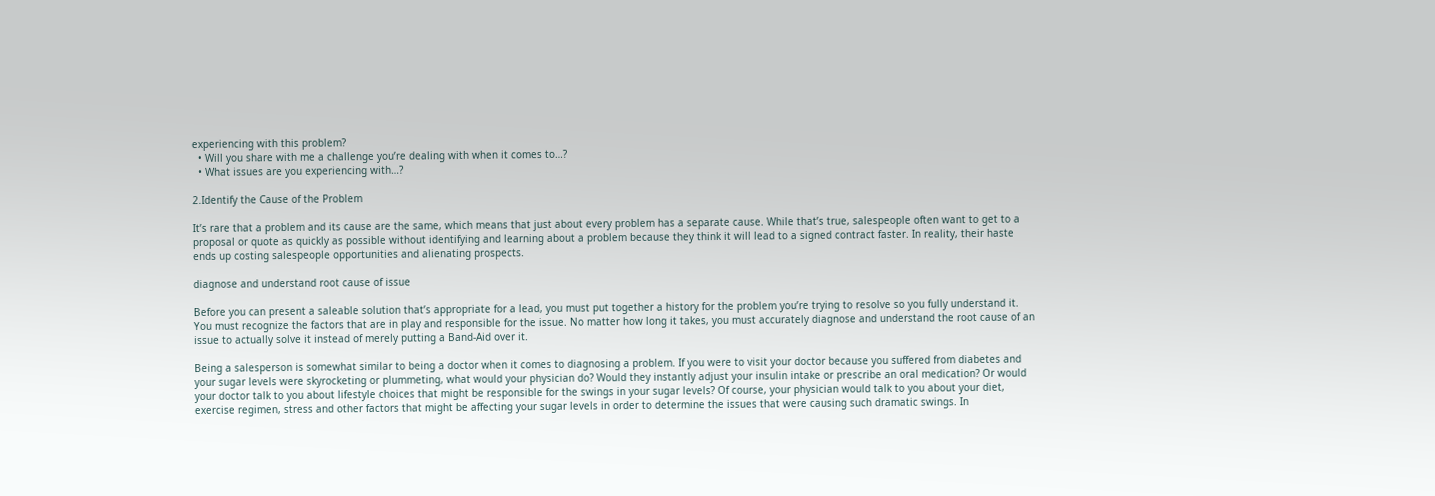experiencing with this problem?
  • Will you share with me a challenge you’re dealing with when it comes to…?
  • What issues are you experiencing with…?

2.Identify the Cause of the Problem

It’s rare that a problem and its cause are the same, which means that just about every problem has a separate cause. While that’s true, salespeople often want to get to a proposal or quote as quickly as possible without identifying and learning about a problem because they think it will lead to a signed contract faster. In reality, their haste ends up costing salespeople opportunities and alienating prospects.

diagnose and understand root cause of issue

Before you can present a saleable solution that’s appropriate for a lead, you must put together a history for the problem you’re trying to resolve so you fully understand it. You must recognize the factors that are in play and responsible for the issue. No matter how long it takes, you must accurately diagnose and understand the root cause of an issue to actually solve it instead of merely putting a Band-Aid over it.

Being a salesperson is somewhat similar to being a doctor when it comes to diagnosing a problem. If you were to visit your doctor because you suffered from diabetes and your sugar levels were skyrocketing or plummeting, what would your physician do? Would they instantly adjust your insulin intake or prescribe an oral medication? Or would your doctor talk to you about lifestyle choices that might be responsible for the swings in your sugar levels? Of course, your physician would talk to you about your diet, exercise regimen, stress and other factors that might be affecting your sugar levels in order to determine the issues that were causing such dramatic swings. In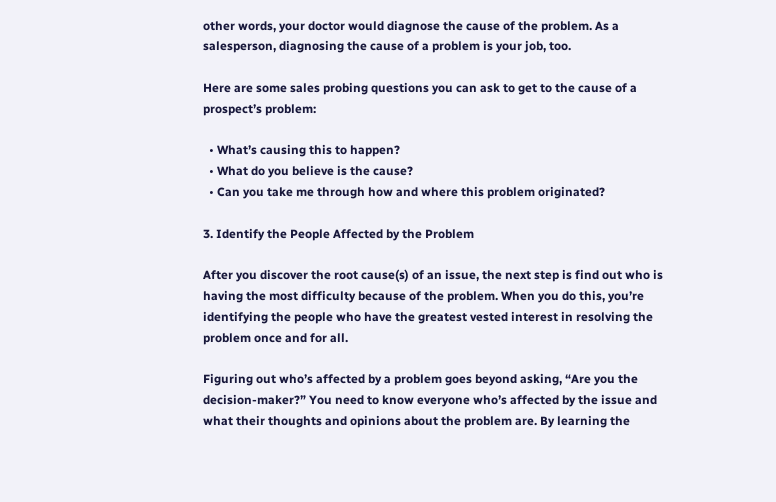other words, your doctor would diagnose the cause of the problem. As a salesperson, diagnosing the cause of a problem is your job, too.

Here are some sales probing questions you can ask to get to the cause of a prospect’s problem:

  • What’s causing this to happen?
  • What do you believe is the cause?
  • Can you take me through how and where this problem originated?

3. Identify the People Affected by the Problem

After you discover the root cause(s) of an issue, the next step is find out who is having the most difficulty because of the problem. When you do this, you’re identifying the people who have the greatest vested interest in resolving the problem once and for all.

Figuring out who’s affected by a problem goes beyond asking, “Are you the decision-maker?” You need to know everyone who’s affected by the issue and what their thoughts and opinions about the problem are. By learning the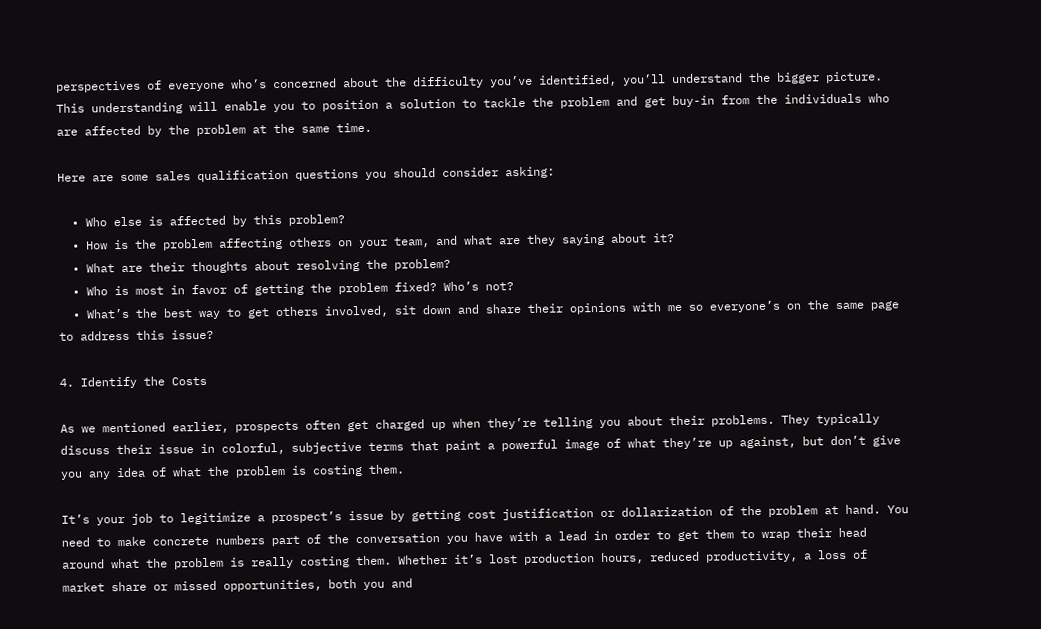perspectives of everyone who’s concerned about the difficulty you’ve identified, you’ll understand the bigger picture. This understanding will enable you to position a solution to tackle the problem and get buy-in from the individuals who are affected by the problem at the same time.

Here are some sales qualification questions you should consider asking:

  • Who else is affected by this problem?
  • How is the problem affecting others on your team, and what are they saying about it?
  • What are their thoughts about resolving the problem?
  • Who is most in favor of getting the problem fixed? Who’s not?
  • What’s the best way to get others involved, sit down and share their opinions with me so everyone’s on the same page to address this issue?

4. Identify the Costs

As we mentioned earlier, prospects often get charged up when they’re telling you about their problems. They typically discuss their issue in colorful, subjective terms that paint a powerful image of what they’re up against, but don’t give you any idea of what the problem is costing them.

It’s your job to legitimize a prospect’s issue by getting cost justification or dollarization of the problem at hand. You need to make concrete numbers part of the conversation you have with a lead in order to get them to wrap their head around what the problem is really costing them. Whether it’s lost production hours, reduced productivity, a loss of market share or missed opportunities, both you and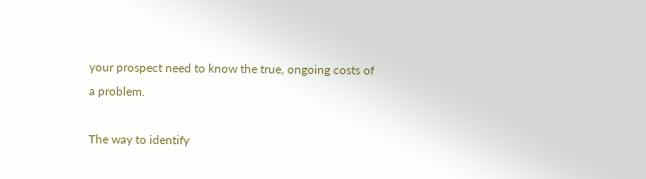your prospect need to know the true, ongoing costs of a problem.

The way to identify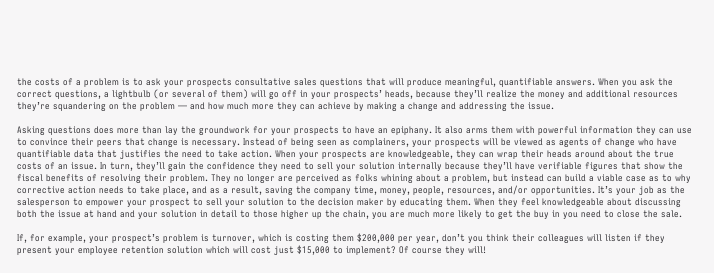the costs of a problem is to ask your prospects consultative sales questions that will produce meaningful, quantifiable answers. When you ask the correct questions, a lightbulb (or several of them) will go off in your prospects’ heads, because they’ll realize the money and additional resources they’re squandering on the problem — and how much more they can achieve by making a change and addressing the issue.

Asking questions does more than lay the groundwork for your prospects to have an epiphany. It also arms them with powerful information they can use to convince their peers that change is necessary. Instead of being seen as complainers, your prospects will be viewed as agents of change who have quantifiable data that justifies the need to take action. When your prospects are knowledgeable, they can wrap their heads around about the true costs of an issue. In turn, they’ll gain the confidence they need to sell your solution internally because they’ll have verifiable figures that show the fiscal benefits of resolving their problem. They no longer are perceived as folks whining about a problem, but instead can build a viable case as to why corrective action needs to take place, and as a result, saving the company time, money, people, resources, and/or opportunities. It’s your job as the salesperson to empower your prospect to sell your solution to the decision maker by educating them. When they feel knowledgeable about discussing both the issue at hand and your solution in detail to those higher up the chain, you are much more likely to get the buy in you need to close the sale.

If, for example, your prospect’s problem is turnover, which is costing them $200,000 per year, don’t you think their colleagues will listen if they present your employee retention solution which will cost just $15,000 to implement? Of course they will!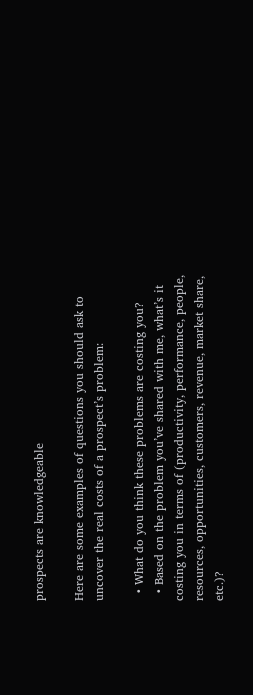prospects are knowledgeable

Here are some examples of questions you should ask to uncover the real costs of a prospect’s problem:

  • What do you think these problems are costing you?
  • Based on the problem you’ve shared with me, what’s it costing you in terms of (productivity, performance, people, resources, opportunities, customers, revenue, market share, etc.)?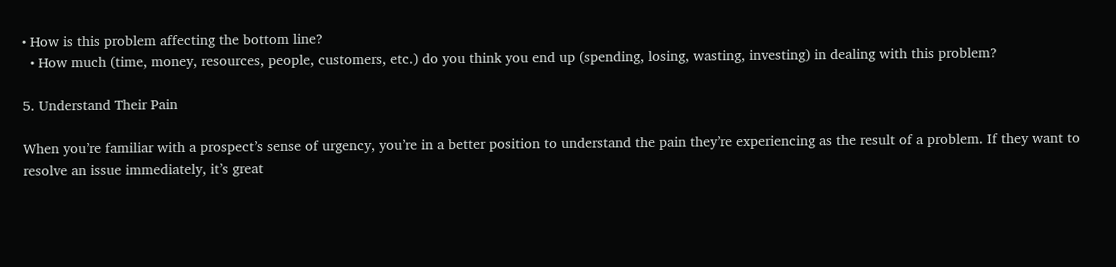• How is this problem affecting the bottom line?
  • How much (time, money, resources, people, customers, etc.) do you think you end up (spending, losing, wasting, investing) in dealing with this problem?

5. Understand Their Pain

When you’re familiar with a prospect’s sense of urgency, you’re in a better position to understand the pain they’re experiencing as the result of a problem. If they want to resolve an issue immediately, it’s great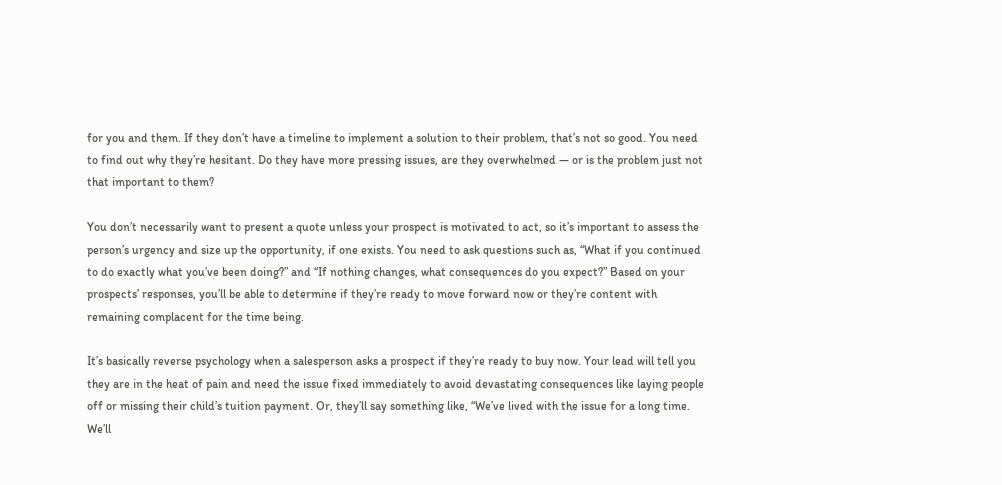for you and them. If they don’t have a timeline to implement a solution to their problem, that’s not so good. You need to find out why they’re hesitant. Do they have more pressing issues, are they overwhelmed — or is the problem just not that important to them?

You don’t necessarily want to present a quote unless your prospect is motivated to act, so it’s important to assess the person’s urgency and size up the opportunity, if one exists. You need to ask questions such as, “What if you continued to do exactly what you’ve been doing?” and “If nothing changes, what consequences do you expect?” Based on your prospects’ responses, you’ll be able to determine if they’re ready to move forward now or they’re content with remaining complacent for the time being.

It’s basically reverse psychology when a salesperson asks a prospect if they’re ready to buy now. Your lead will tell you they are in the heat of pain and need the issue fixed immediately to avoid devastating consequences like laying people off or missing their child’s tuition payment. Or, they’ll say something like, “We’ve lived with the issue for a long time. We’ll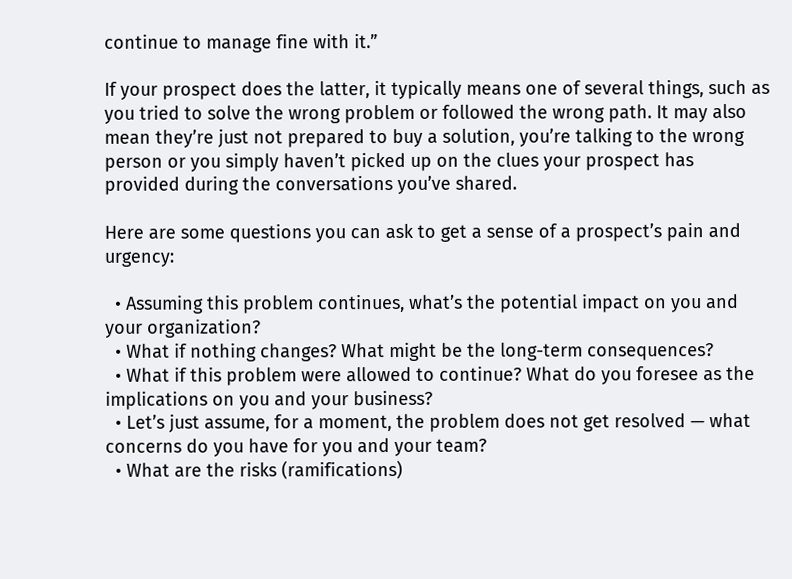continue to manage fine with it.”

If your prospect does the latter, it typically means one of several things, such as you tried to solve the wrong problem or followed the wrong path. It may also mean they’re just not prepared to buy a solution, you’re talking to the wrong person or you simply haven’t picked up on the clues your prospect has provided during the conversations you’ve shared.

Here are some questions you can ask to get a sense of a prospect’s pain and urgency:

  • Assuming this problem continues, what’s the potential impact on you and your organization?
  • What if nothing changes? What might be the long-term consequences?
  • What if this problem were allowed to continue? What do you foresee as the implications on you and your business?
  • Let’s just assume, for a moment, the problem does not get resolved — what concerns do you have for you and your team?
  • What are the risks (ramifications)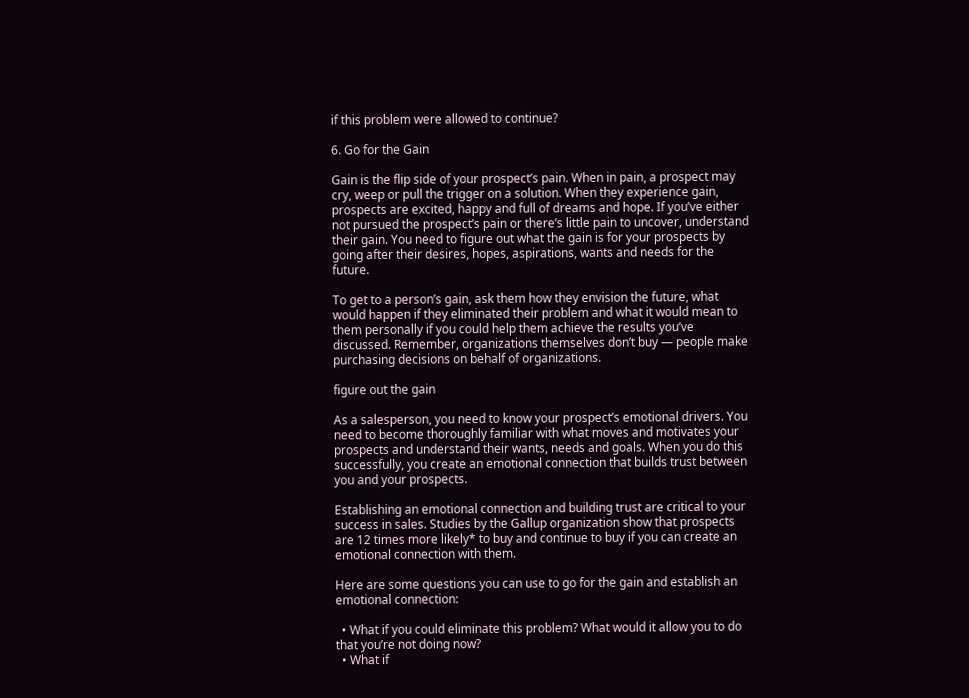if this problem were allowed to continue?

6. Go for the Gain

Gain is the flip side of your prospect’s pain. When in pain, a prospect may cry, weep or pull the trigger on a solution. When they experience gain, prospects are excited, happy and full of dreams and hope. If you’ve either not pursued the prospect’s pain or there’s little pain to uncover, understand their gain. You need to figure out what the gain is for your prospects by going after their desires, hopes, aspirations, wants and needs for the future.

To get to a person’s gain, ask them how they envision the future, what would happen if they eliminated their problem and what it would mean to them personally if you could help them achieve the results you’ve discussed. Remember, organizations themselves don’t buy — people make purchasing decisions on behalf of organizations.

figure out the gain

As a salesperson, you need to know your prospect’s emotional drivers. You need to become thoroughly familiar with what moves and motivates your prospects and understand their wants, needs and goals. When you do this successfully, you create an emotional connection that builds trust between you and your prospects.

Establishing an emotional connection and building trust are critical to your success in sales. Studies by the Gallup organization show that prospects are 12 times more likely* to buy and continue to buy if you can create an emotional connection with them.

Here are some questions you can use to go for the gain and establish an emotional connection:

  • What if you could eliminate this problem? What would it allow you to do that you’re not doing now?
  • What if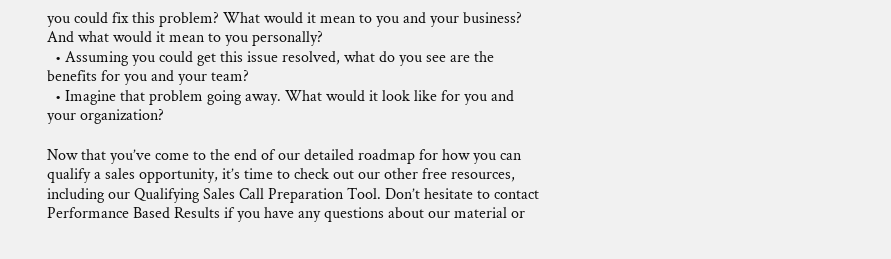you could fix this problem? What would it mean to you and your business? And what would it mean to you personally?
  • Assuming you could get this issue resolved, what do you see are the benefits for you and your team?
  • Imagine that problem going away. What would it look like for you and your organization?

Now that you’ve come to the end of our detailed roadmap for how you can qualify a sales opportunity, it’s time to check out our other free resources, including our Qualifying Sales Call Preparation Tool. Don’t hesitate to contact Performance Based Results if you have any questions about our material or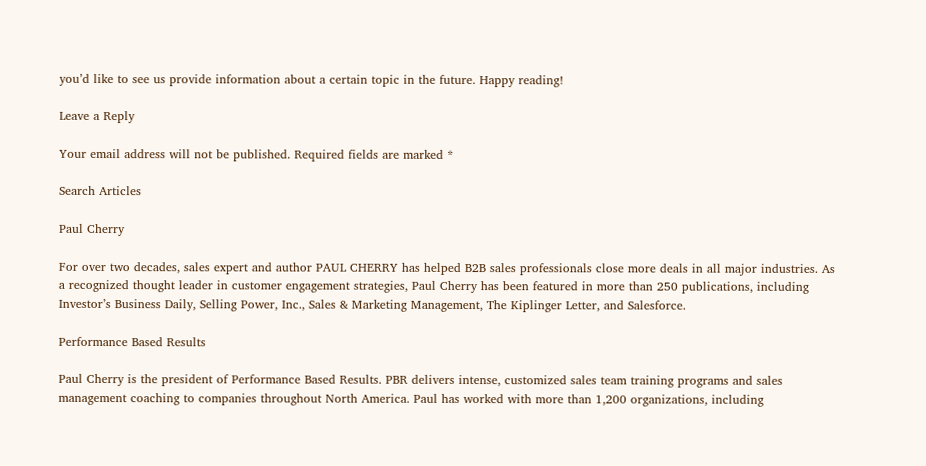you’d like to see us provide information about a certain topic in the future. Happy reading!

Leave a Reply

Your email address will not be published. Required fields are marked *

Search Articles

Paul Cherry

For over two decades, sales expert and author PAUL CHERRY has helped B2B sales professionals close more deals in all major industries. As a recognized thought leader in customer engagement strategies, Paul Cherry has been featured in more than 250 publications, including Investor’s Business Daily, Selling Power, Inc., Sales & Marketing Management, The Kiplinger Letter, and Salesforce.

Performance Based Results

Paul Cherry is the president of Performance Based Results. PBR delivers intense, customized sales team training programs and sales management coaching to companies throughout North America. Paul has worked with more than 1,200 organizations, including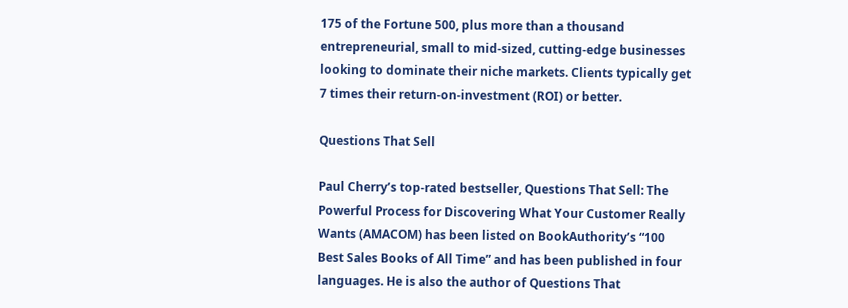175 of the Fortune 500, plus more than a thousand entrepreneurial, small to mid-sized, cutting-edge businesses looking to dominate their niche markets. Clients typically get 7 times their return-on-investment (ROI) or better.

Questions That Sell

Paul Cherry’s top-rated bestseller, Questions That Sell: The Powerful Process for Discovering What Your Customer Really Wants (AMACOM) has been listed on BookAuthority’s “100 Best Sales Books of All Time” and has been published in four languages. He is also the author of Questions That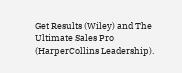Get Results (Wiley) and The Ultimate Sales Pro (HarperCollins Leadership).